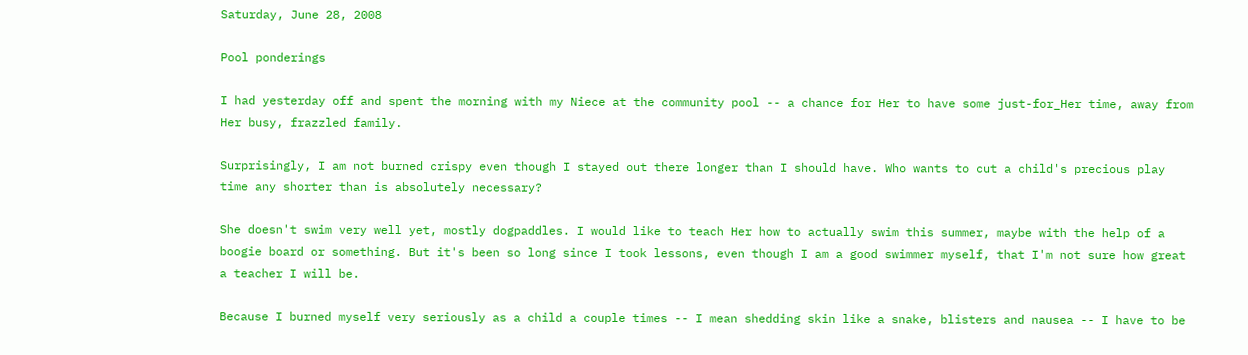Saturday, June 28, 2008

Pool ponderings

I had yesterday off and spent the morning with my Niece at the community pool -- a chance for Her to have some just-for_Her time, away from Her busy, frazzled family.

Surprisingly, I am not burned crispy even though I stayed out there longer than I should have. Who wants to cut a child's precious play time any shorter than is absolutely necessary?

She doesn't swim very well yet, mostly dogpaddles. I would like to teach Her how to actually swim this summer, maybe with the help of a boogie board or something. But it's been so long since I took lessons, even though I am a good swimmer myself, that I'm not sure how great a teacher I will be.

Because I burned myself very seriously as a child a couple times -- I mean shedding skin like a snake, blisters and nausea -- I have to be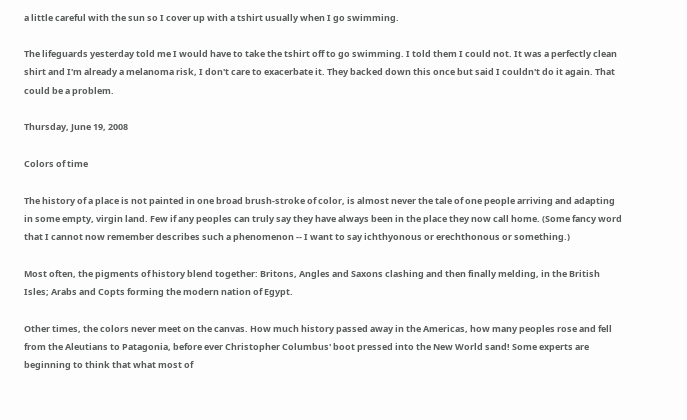a little careful with the sun so I cover up with a tshirt usually when I go swimming.

The lifeguards yesterday told me I would have to take the tshirt off to go swimming. I told them I could not. It was a perfectly clean shirt and I'm already a melanoma risk, I don't care to exacerbate it. They backed down this once but said I couldn't do it again. That could be a problem.

Thursday, June 19, 2008

Colors of time

The history of a place is not painted in one broad brush-stroke of color, is almost never the tale of one people arriving and adapting in some empty, virgin land. Few if any peoples can truly say they have always been in the place they now call home. (Some fancy word that I cannot now remember describes such a phenomenon -- I want to say ichthyonous or erechthonous or something.)

Most often, the pigments of history blend together: Britons, Angles and Saxons clashing and then finally melding, in the British Isles; Arabs and Copts forming the modern nation of Egypt.

Other times, the colors never meet on the canvas. How much history passed away in the Americas, how many peoples rose and fell from the Aleutians to Patagonia, before ever Christopher Columbus' boot pressed into the New World sand! Some experts are beginning to think that what most of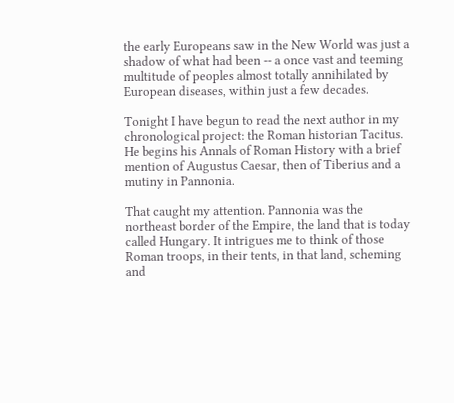the early Europeans saw in the New World was just a shadow of what had been -- a once vast and teeming multitude of peoples almost totally annihilated by European diseases, within just a few decades.

Tonight I have begun to read the next author in my chronological project: the Roman historian Tacitus. He begins his Annals of Roman History with a brief mention of Augustus Caesar, then of Tiberius and a mutiny in Pannonia.

That caught my attention. Pannonia was the northeast border of the Empire, the land that is today called Hungary. It intrigues me to think of those Roman troops, in their tents, in that land, scheming and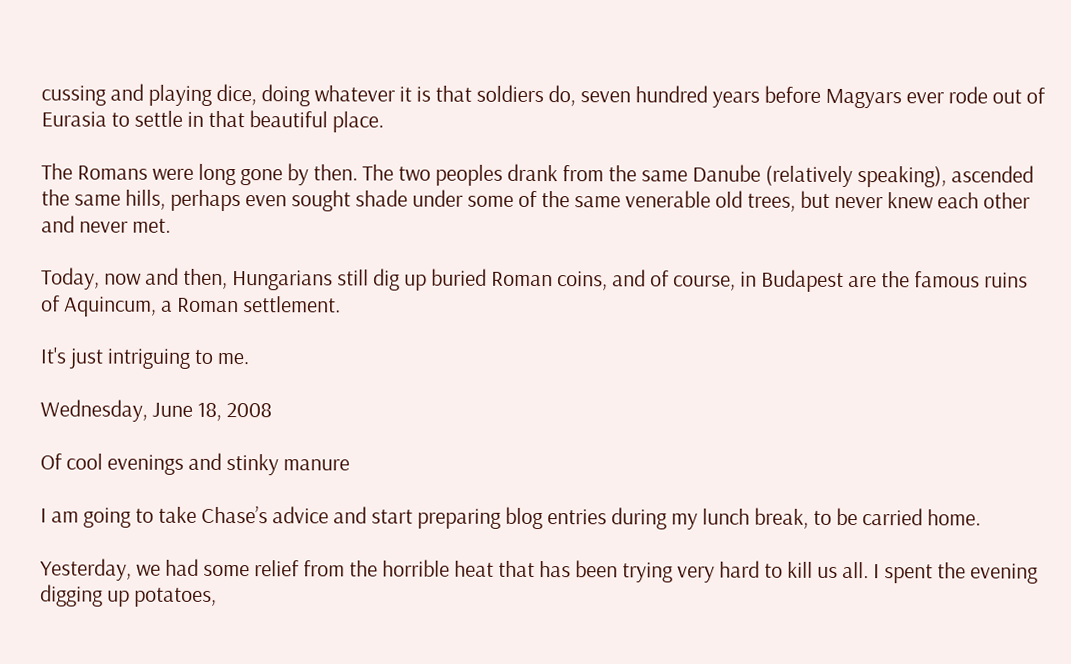cussing and playing dice, doing whatever it is that soldiers do, seven hundred years before Magyars ever rode out of Eurasia to settle in that beautiful place.

The Romans were long gone by then. The two peoples drank from the same Danube (relatively speaking), ascended the same hills, perhaps even sought shade under some of the same venerable old trees, but never knew each other and never met.

Today, now and then, Hungarians still dig up buried Roman coins, and of course, in Budapest are the famous ruins of Aquincum, a Roman settlement.

It's just intriguing to me.

Wednesday, June 18, 2008

Of cool evenings and stinky manure

I am going to take Chase’s advice and start preparing blog entries during my lunch break, to be carried home.

Yesterday, we had some relief from the horrible heat that has been trying very hard to kill us all. I spent the evening digging up potatoes,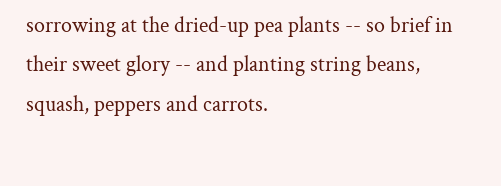sorrowing at the dried-up pea plants -- so brief in their sweet glory -- and planting string beans, squash, peppers and carrots.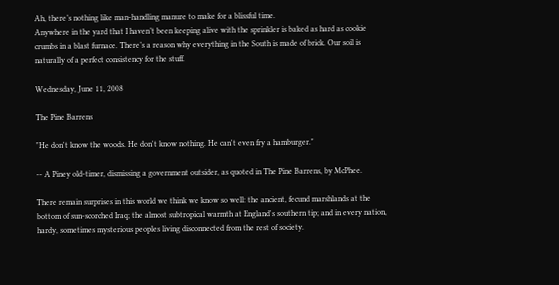Ah, there’s nothing like man-handling manure to make for a blissful time.
Anywhere in the yard that I haven’t been keeping alive with the sprinkler is baked as hard as cookie crumbs in a blast furnace. There’s a reason why everything in the South is made of brick. Our soil is naturally of a perfect consistency for the stuff.

Wednesday, June 11, 2008

The Pine Barrens

"He don't know the woods. He don't know nothing. He can't even fry a hamburger."

-- A Piney old-timer, dismissing a government outsider, as quoted in The Pine Barrens, by McPhee.

There remain surprises in this world we think we know so well: the ancient, fecund marshlands at the bottom of sun-scorched Iraq; the almost subtropical warmth at England's southern tip; and in every nation, hardy, sometimes mysterious peoples living disconnected from the rest of society.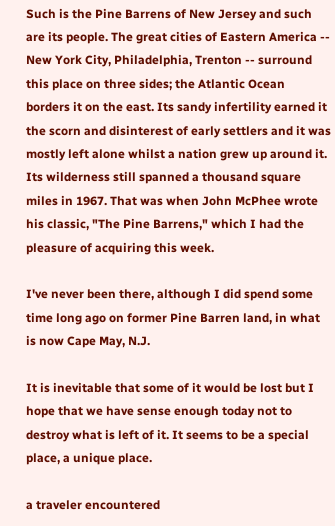Such is the Pine Barrens of New Jersey and such are its people. The great cities of Eastern America -- New York City, Philadelphia, Trenton -- surround this place on three sides; the Atlantic Ocean borders it on the east. Its sandy infertility earned it the scorn and disinterest of early settlers and it was mostly left alone whilst a nation grew up around it. Its wilderness still spanned a thousand square miles in 1967. That was when John McPhee wrote his classic, "The Pine Barrens," which I had the pleasure of acquiring this week.

I've never been there, although I did spend some time long ago on former Pine Barren land, in what is now Cape May, N.J.

It is inevitable that some of it would be lost but I hope that we have sense enough today not to destroy what is left of it. It seems to be a special place, a unique place.

a traveler encountered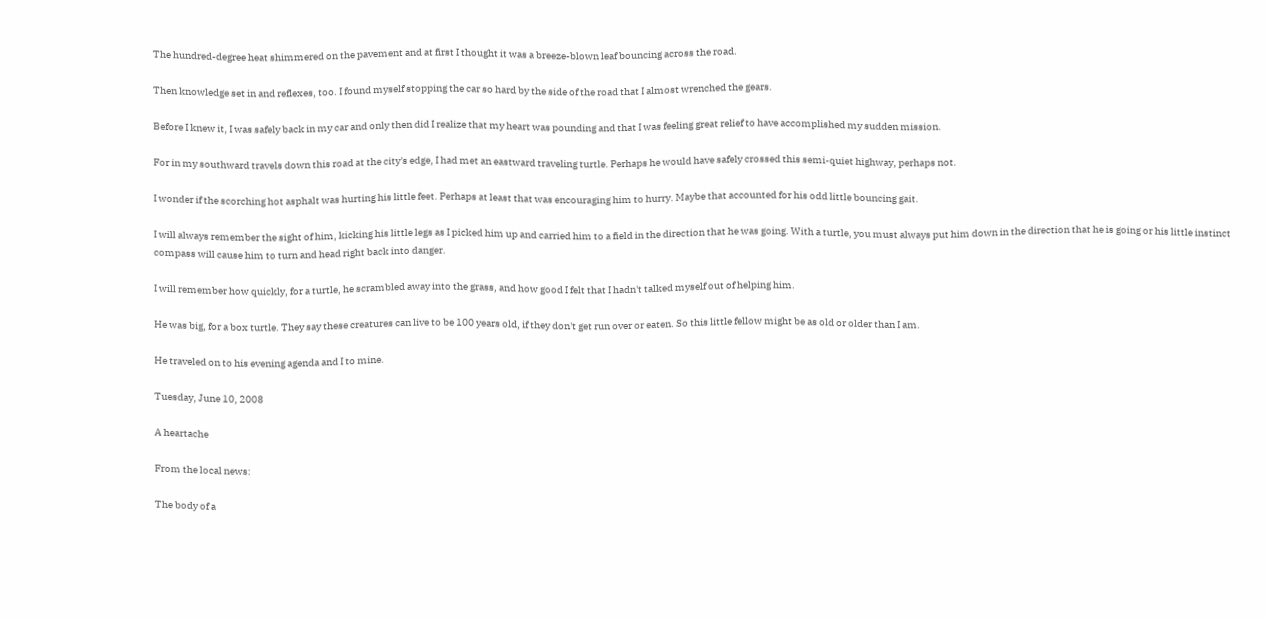The hundred-degree heat shimmered on the pavement and at first I thought it was a breeze-blown leaf bouncing across the road.

Then knowledge set in and reflexes, too. I found myself stopping the car so hard by the side of the road that I almost wrenched the gears.

Before I knew it, I was safely back in my car and only then did I realize that my heart was pounding and that I was feeling great relief to have accomplished my sudden mission.

For in my southward travels down this road at the city's edge, I had met an eastward traveling turtle. Perhaps he would have safely crossed this semi-quiet highway, perhaps not.

I wonder if the scorching hot asphalt was hurting his little feet. Perhaps at least that was encouraging him to hurry. Maybe that accounted for his odd little bouncing gait.

I will always remember the sight of him, kicking his little legs as I picked him up and carried him to a field in the direction that he was going. With a turtle, you must always put him down in the direction that he is going or his little instinct compass will cause him to turn and head right back into danger.

I will remember how quickly, for a turtle, he scrambled away into the grass, and how good I felt that I hadn't talked myself out of helping him.

He was big, for a box turtle. They say these creatures can live to be 100 years old, if they don't get run over or eaten. So this little fellow might be as old or older than I am.

He traveled on to his evening agenda and I to mine.

Tuesday, June 10, 2008

A heartache

From the local news:

The body of a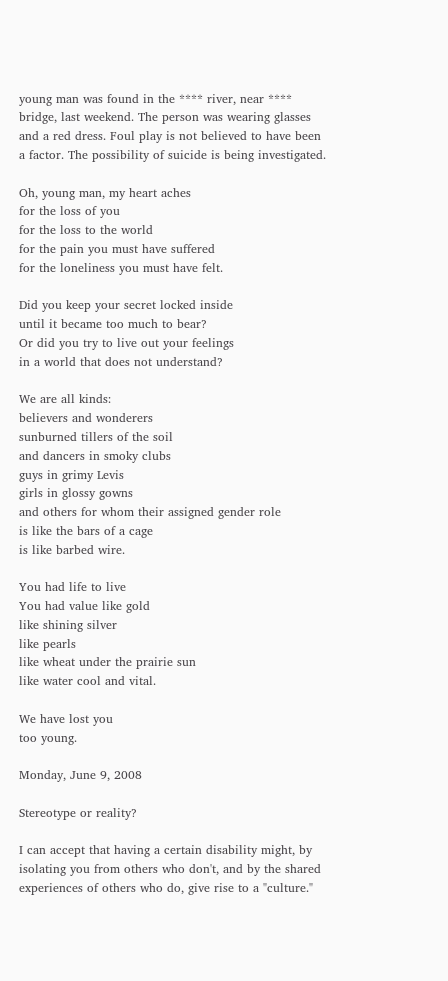young man was found in the **** river, near **** bridge, last weekend. The person was wearing glasses and a red dress. Foul play is not believed to have been a factor. The possibility of suicide is being investigated.

Oh, young man, my heart aches
for the loss of you
for the loss to the world
for the pain you must have suffered
for the loneliness you must have felt.

Did you keep your secret locked inside
until it became too much to bear?
Or did you try to live out your feelings
in a world that does not understand?

We are all kinds:
believers and wonderers
sunburned tillers of the soil
and dancers in smoky clubs
guys in grimy Levis
girls in glossy gowns
and others for whom their assigned gender role
is like the bars of a cage
is like barbed wire.

You had life to live
You had value like gold
like shining silver
like pearls
like wheat under the prairie sun
like water cool and vital.

We have lost you
too young.

Monday, June 9, 2008

Stereotype or reality?

I can accept that having a certain disability might, by isolating you from others who don't, and by the shared experiences of others who do, give rise to a "culture."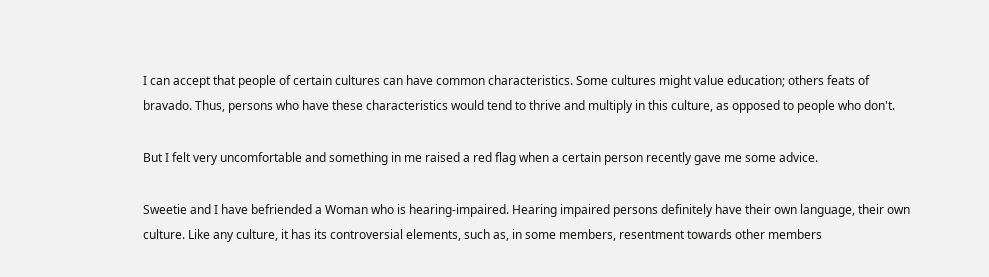I can accept that people of certain cultures can have common characteristics. Some cultures might value education; others feats of bravado. Thus, persons who have these characteristics would tend to thrive and multiply in this culture, as opposed to people who don't.

But I felt very uncomfortable and something in me raised a red flag when a certain person recently gave me some advice.

Sweetie and I have befriended a Woman who is hearing-impaired. Hearing impaired persons definitely have their own language, their own culture. Like any culture, it has its controversial elements, such as, in some members, resentment towards other members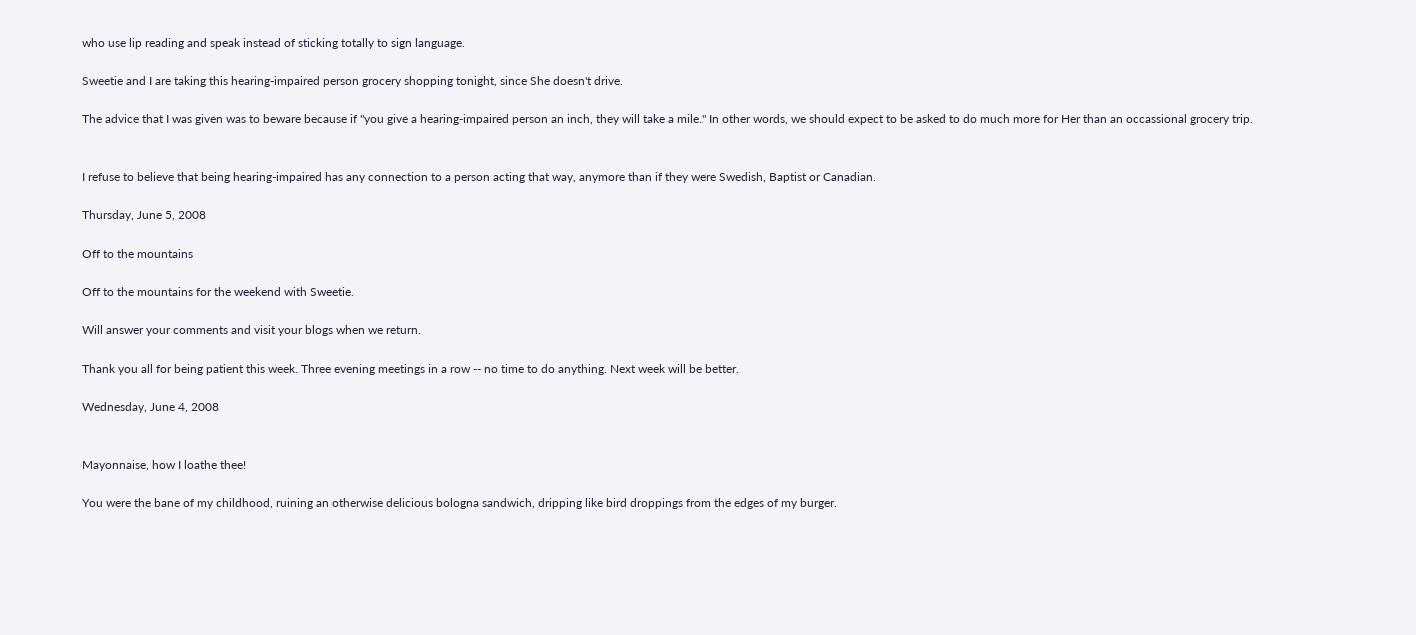who use lip reading and speak instead of sticking totally to sign language.

Sweetie and I are taking this hearing-impaired person grocery shopping tonight, since She doesn't drive.

The advice that I was given was to beware because if "you give a hearing-impaired person an inch, they will take a mile." In other words, we should expect to be asked to do much more for Her than an occassional grocery trip.


I refuse to believe that being hearing-impaired has any connection to a person acting that way, anymore than if they were Swedish, Baptist or Canadian.

Thursday, June 5, 2008

Off to the mountains

Off to the mountains for the weekend with Sweetie.

Will answer your comments and visit your blogs when we return.

Thank you all for being patient this week. Three evening meetings in a row -- no time to do anything. Next week will be better.

Wednesday, June 4, 2008


Mayonnaise, how I loathe thee!

You were the bane of my childhood, ruining an otherwise delicious bologna sandwich, dripping like bird droppings from the edges of my burger.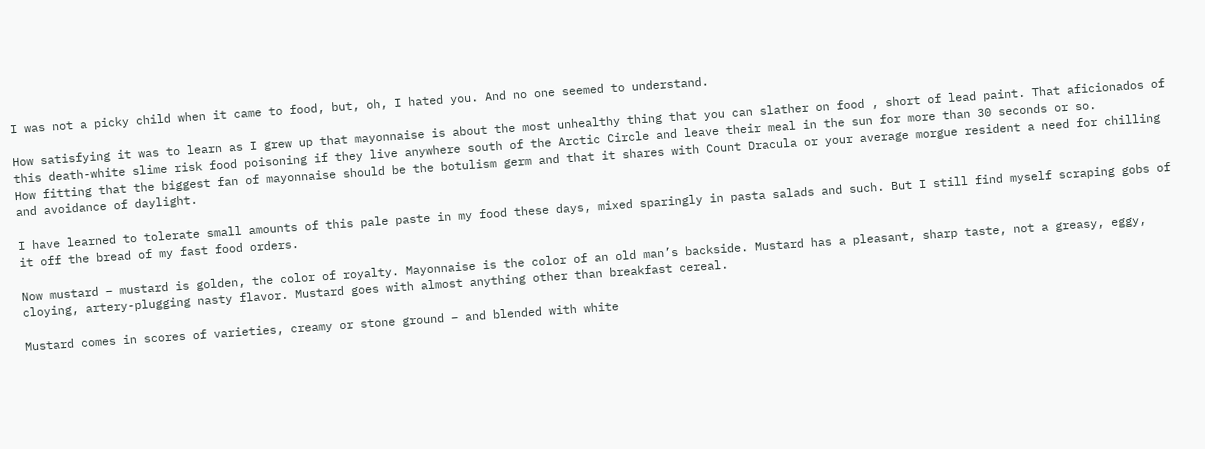I was not a picky child when it came to food, but, oh, I hated you. And no one seemed to understand.

How satisfying it was to learn as I grew up that mayonnaise is about the most unhealthy thing that you can slather on food , short of lead paint. That aficionados of this death-white slime risk food poisoning if they live anywhere south of the Arctic Circle and leave their meal in the sun for more than 30 seconds or so.
How fitting that the biggest fan of mayonnaise should be the botulism germ and that it shares with Count Dracula or your average morgue resident a need for chilling and avoidance of daylight.

I have learned to tolerate small amounts of this pale paste in my food these days, mixed sparingly in pasta salads and such. But I still find myself scraping gobs of it off the bread of my fast food orders.

Now mustard – mustard is golden, the color of royalty. Mayonnaise is the color of an old man’s backside. Mustard has a pleasant, sharp taste, not a greasy, eggy, cloying, artery-plugging nasty flavor. Mustard goes with almost anything other than breakfast cereal.

Mustard comes in scores of varieties, creamy or stone ground – and blended with white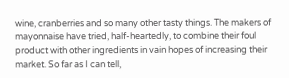wine, cranberries and so many other tasty things. The makers of mayonnaise have tried, half-heartedly, to combine their foul product with other ingredients in vain hopes of increasing their market. So far as I can tell,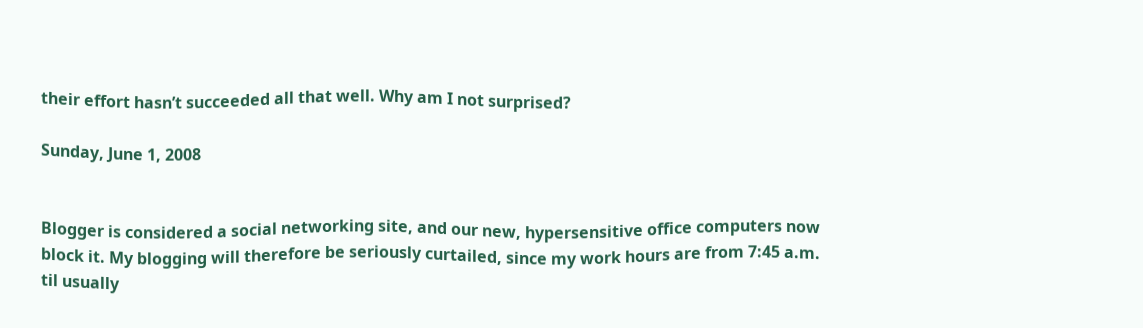their effort hasn’t succeeded all that well. Why am I not surprised?

Sunday, June 1, 2008


Blogger is considered a social networking site, and our new, hypersensitive office computers now block it. My blogging will therefore be seriously curtailed, since my work hours are from 7:45 a.m. til usually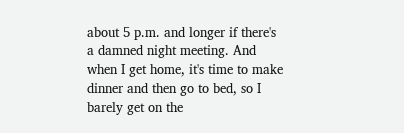about 5 p.m. and longer if there's a damned night meeting. And when I get home, it's time to make dinner and then go to bed, so I barely get on the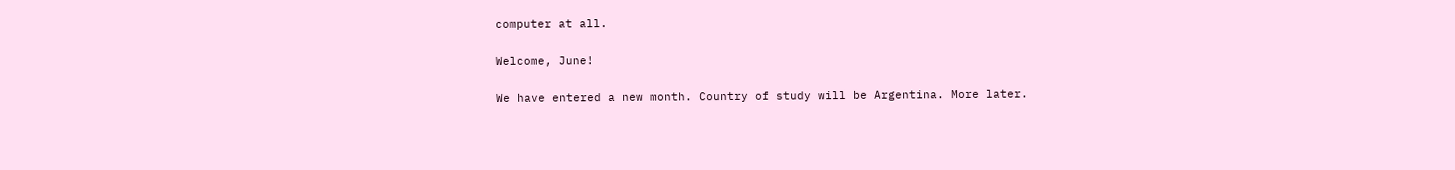computer at all.

Welcome, June!

We have entered a new month. Country of study will be Argentina. More later.